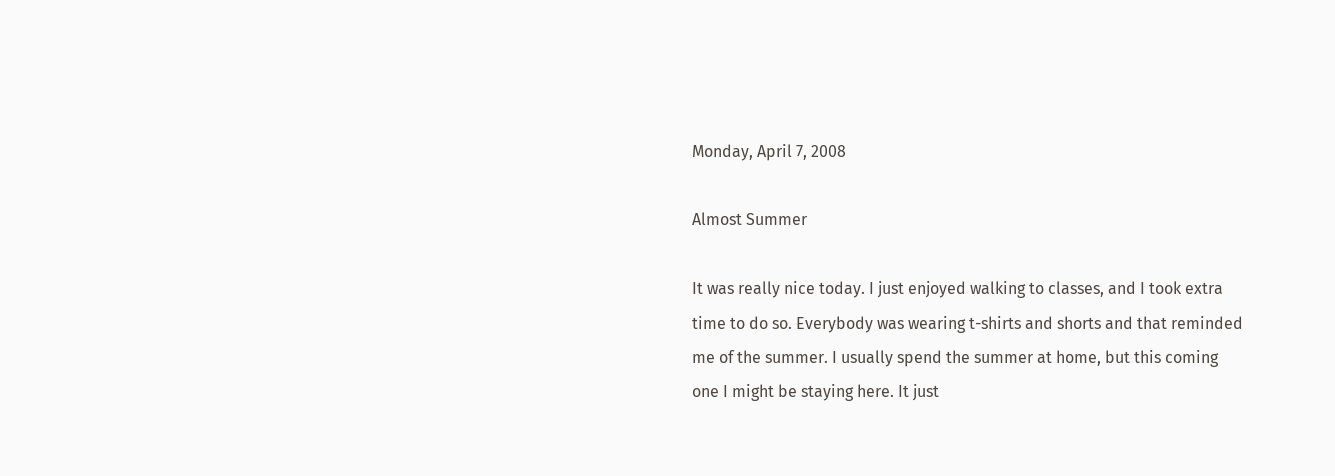Monday, April 7, 2008

Almost Summer

It was really nice today. I just enjoyed walking to classes, and I took extra time to do so. Everybody was wearing t-shirts and shorts and that reminded me of the summer. I usually spend the summer at home, but this coming one I might be staying here. It just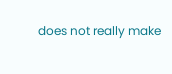does not really make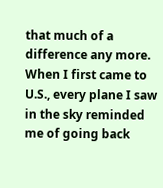that much of a difference any more. When I first came to U.S., every plane I saw in the sky reminded me of going back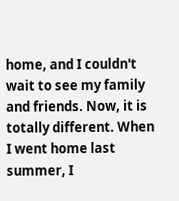home, and I couldn't wait to see my family and friends. Now, it is totally different. When I went home last summer, I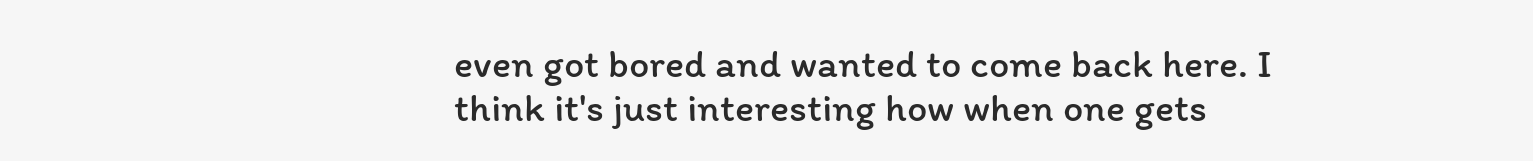even got bored and wanted to come back here. I think it's just interesting how when one gets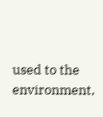used to the environment,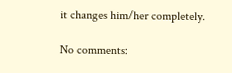it changes him/her completely.

No comments: